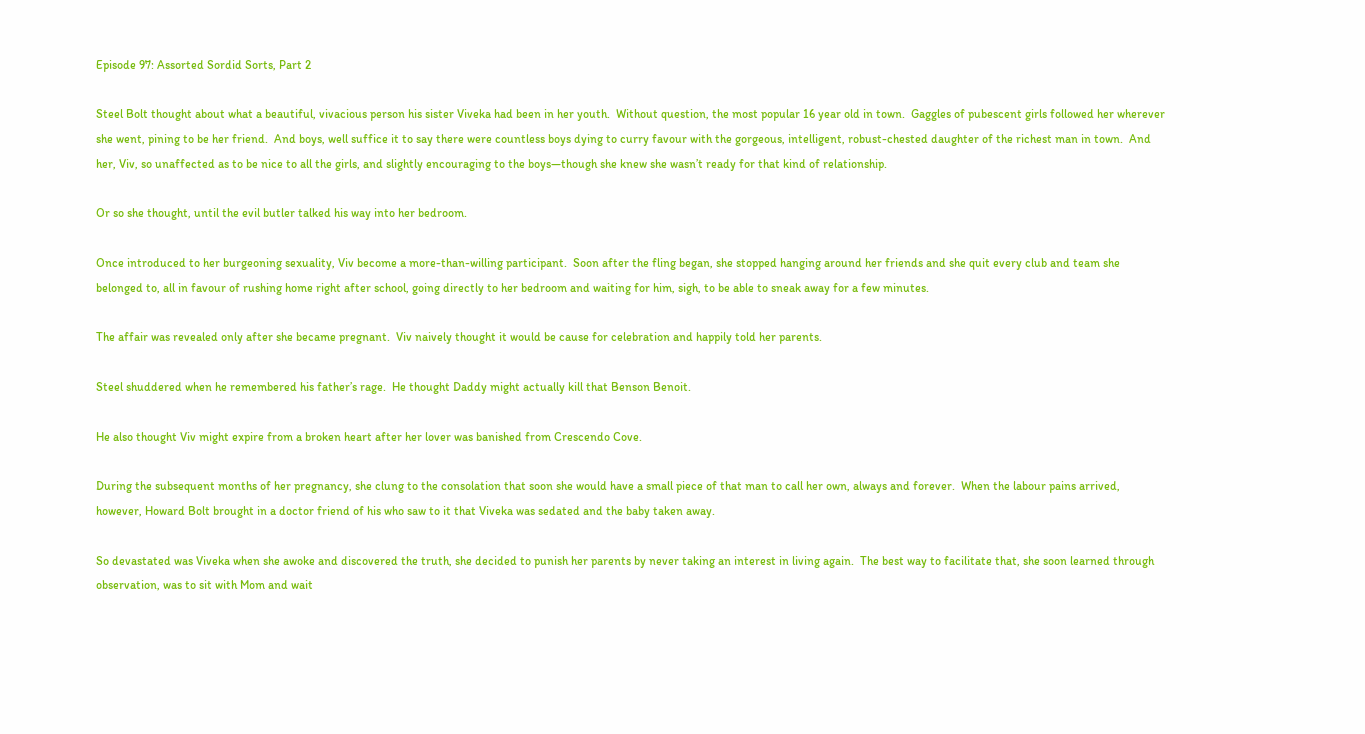Episode 97: Assorted Sordid Sorts, Part 2

Steel Bolt thought about what a beautiful, vivacious person his sister Viveka had been in her youth.  Without question, the most popular 16 year old in town.  Gaggles of pubescent girls followed her wherever she went, pining to be her friend.  And boys, well suffice it to say there were countless boys dying to curry favour with the gorgeous, intelligent, robust-chested daughter of the richest man in town.  And her, Viv, so unaffected as to be nice to all the girls, and slightly encouraging to the boys—though she knew she wasn’t ready for that kind of relationship.

Or so she thought, until the evil butler talked his way into her bedroom.

Once introduced to her burgeoning sexuality, Viv become a more-than-willing participant.  Soon after the fling began, she stopped hanging around her friends and she quit every club and team she belonged to, all in favour of rushing home right after school, going directly to her bedroom and waiting for him, sigh, to be able to sneak away for a few minutes.

The affair was revealed only after she became pregnant.  Viv naively thought it would be cause for celebration and happily told her parents.

Steel shuddered when he remembered his father’s rage.  He thought Daddy might actually kill that Benson Benoit.

He also thought Viv might expire from a broken heart after her lover was banished from Crescendo Cove.

During the subsequent months of her pregnancy, she clung to the consolation that soon she would have a small piece of that man to call her own, always and forever.  When the labour pains arrived, however, Howard Bolt brought in a doctor friend of his who saw to it that Viveka was sedated and the baby taken away.

So devastated was Viveka when she awoke and discovered the truth, she decided to punish her parents by never taking an interest in living again.  The best way to facilitate that, she soon learned through observation, was to sit with Mom and wait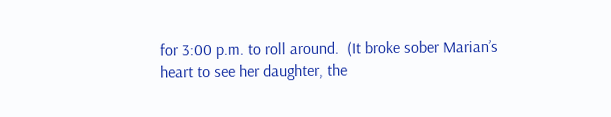for 3:00 p.m. to roll around.  (It broke sober Marian’s heart to see her daughter, the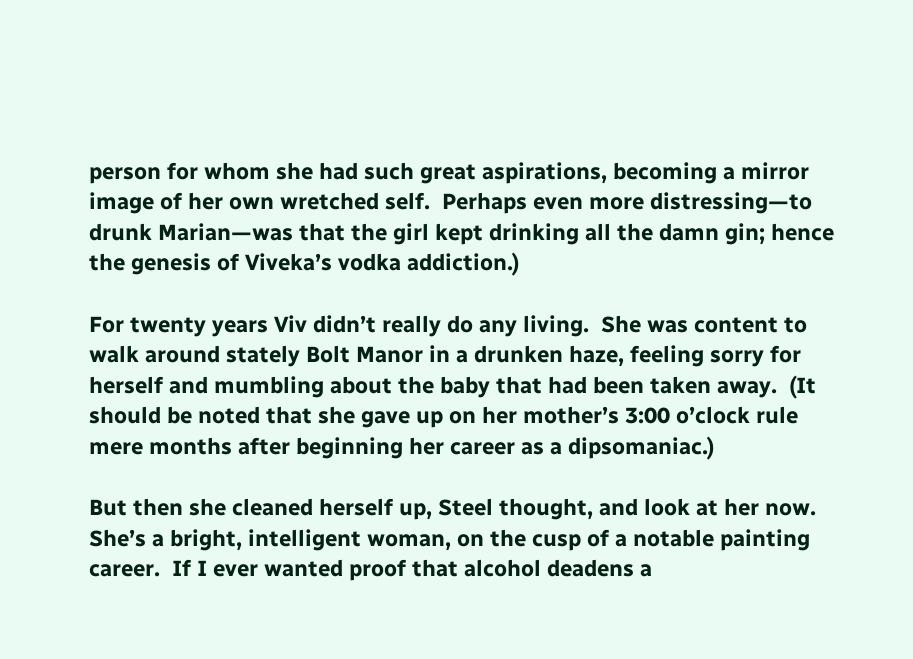person for whom she had such great aspirations, becoming a mirror image of her own wretched self.  Perhaps even more distressing—to drunk Marian—was that the girl kept drinking all the damn gin; hence the genesis of Viveka’s vodka addiction.)

For twenty years Viv didn’t really do any living.  She was content to walk around stately Bolt Manor in a drunken haze, feeling sorry for herself and mumbling about the baby that had been taken away.  (It should be noted that she gave up on her mother’s 3:00 o’clock rule mere months after beginning her career as a dipsomaniac.)

But then she cleaned herself up, Steel thought, and look at her now.  She’s a bright, intelligent woman, on the cusp of a notable painting career.  If I ever wanted proof that alcohol deadens a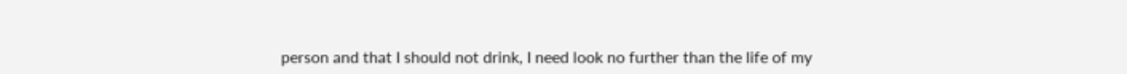person and that I should not drink, I need look no further than the life of my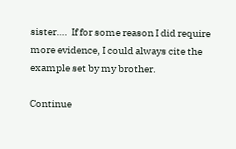sister….  If for some reason I did require more evidence, I could always cite the example set by my brother.

Continue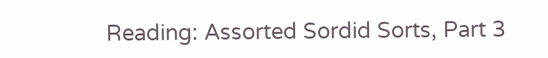Reading: Assorted Sordid Sorts, Part 3